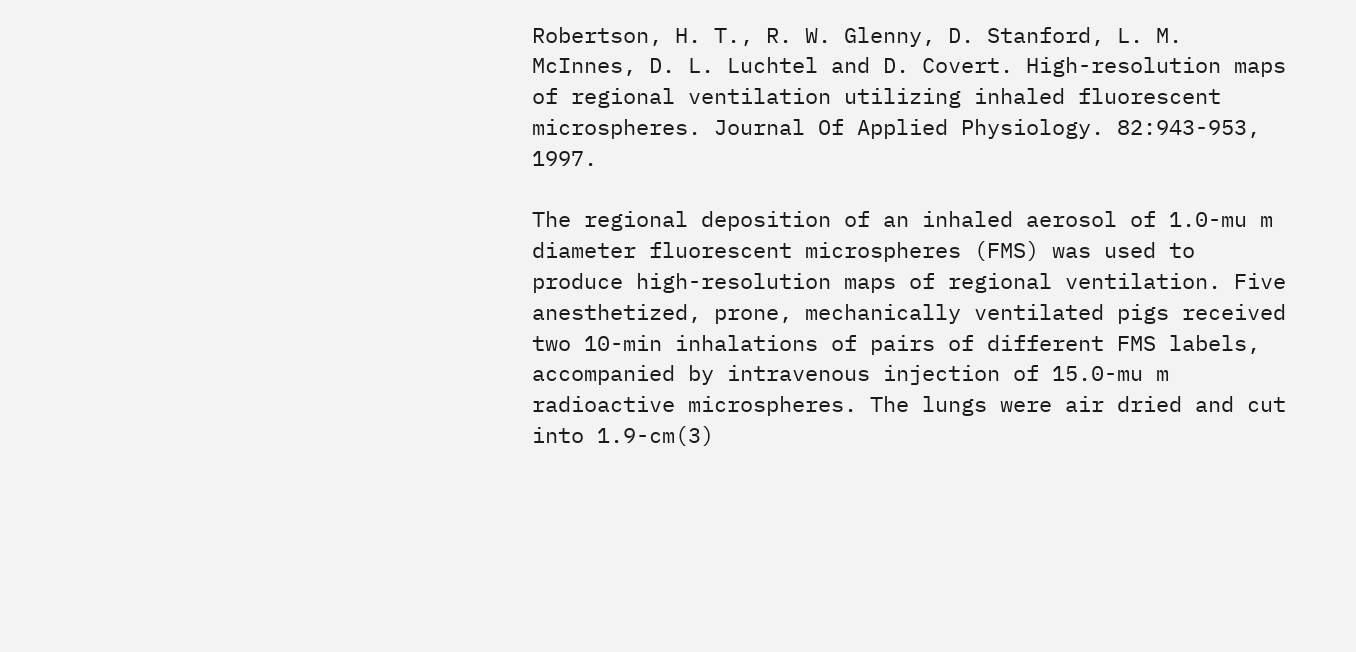Robertson, H. T., R. W. Glenny, D. Stanford, L. M. McInnes, D. L. Luchtel and D. Covert. High-resolution maps of regional ventilation utilizing inhaled fluorescent microspheres. Journal Of Applied Physiology. 82:943-953, 1997.

The regional deposition of an inhaled aerosol of 1.0-mu m diameter fluorescent microspheres (FMS) was used to produce high-resolution maps of regional ventilation. Five anesthetized, prone, mechanically ventilated pigs received two 10-min inhalations of pairs of different FMS labels, accompanied by intravenous injection of 15.0-mu m radioactive microspheres. The lungs were air dried and cut into 1.9-cm(3)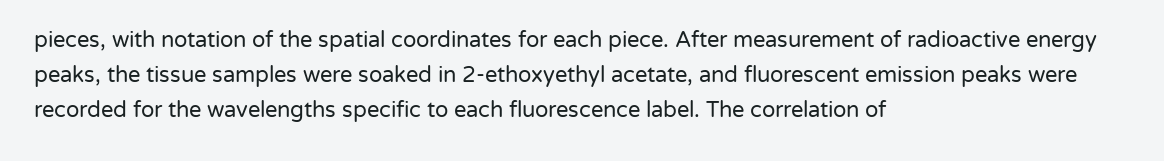pieces, with notation of the spatial coordinates for each piece. After measurement of radioactive energy peaks, the tissue samples were soaked in 2-ethoxyethyl acetate, and fluorescent emission peaks were recorded for the wavelengths specific to each fluorescence label. The correlation of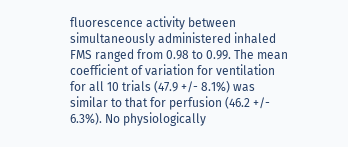fluorescence activity between simultaneously administered inhaled FMS ranged from 0.98 to 0.99. The mean coefficient of variation for ventilation for all 10 trials (47.9 +/- 8.1%) was similar to that for perfusion (46.2 +/- 6.3%). No physiologically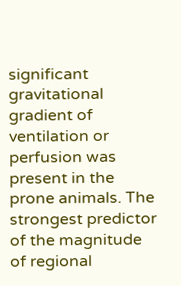significant gravitational gradient of ventilation or perfusion was present in the prone animals. The strongest predictor of the magnitude of regional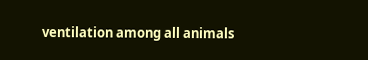ventilation among all animals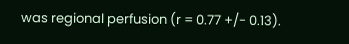was regional perfusion (r = 0.77 +/- 0.13).